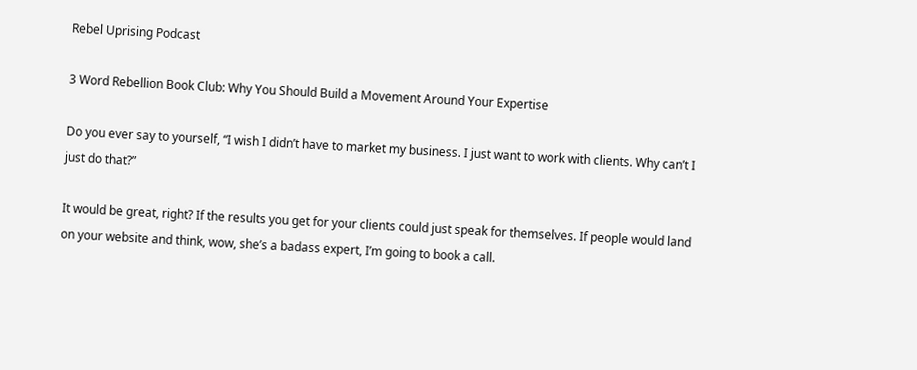Rebel Uprising Podcast

3 Word Rebellion Book Club: Why You Should Build a Movement Around Your Expertise

Do you ever say to yourself, “I wish I didn’t have to market my business. I just want to work with clients. Why can’t I just do that?”

It would be great, right? If the results you get for your clients could just speak for themselves. If people would land on your website and think, wow, she’s a badass expert, I’m going to book a call.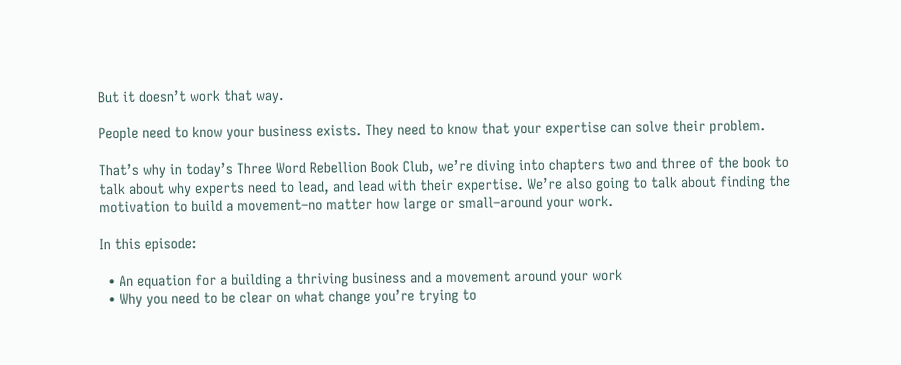But it doesn’t work that way.

People need to know your business exists. They need to know that your expertise can solve their problem.

That’s why in today’s Three Word Rebellion Book Club, we’re diving into chapters two and three of the book to talk about why experts need to lead, and lead with their expertise. We’re also going to talk about finding the motivation to build a movement–no matter how large or small–around your work.

In this episode:

  • An equation for a building a thriving business and a movement around your work
  • Why you need to be clear on what change you’re trying to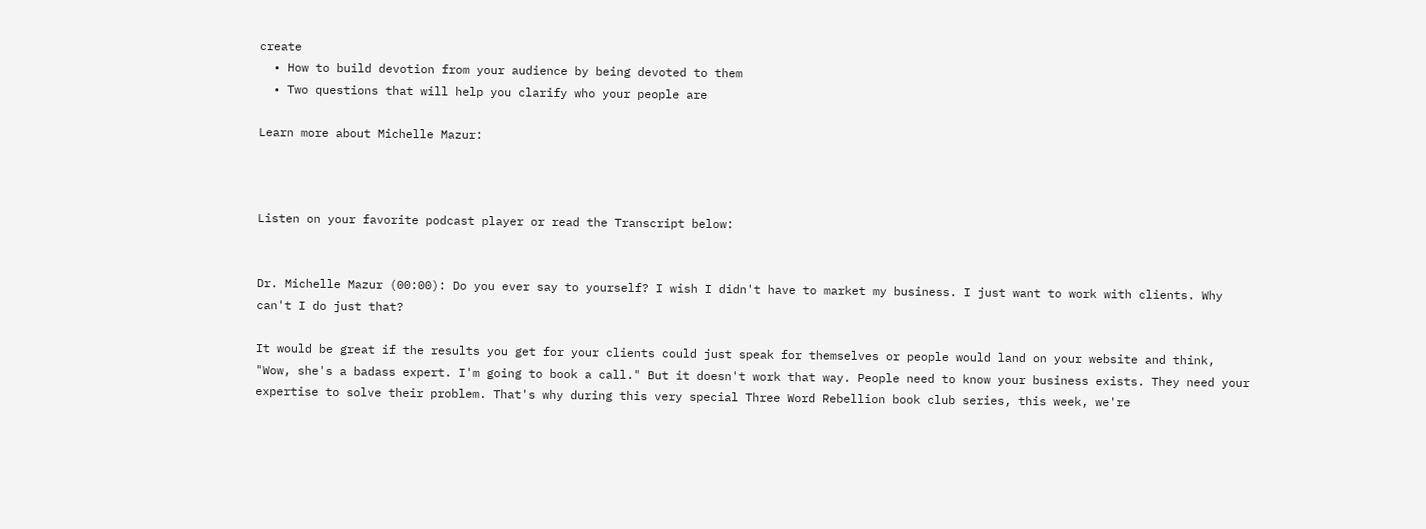create
  • How to build devotion from your audience by being devoted to them
  • Two questions that will help you clarify who your people are

Learn more about Michelle Mazur:



Listen on your favorite podcast player or read the Transcript below:


Dr. Michelle Mazur (00:00): Do you ever say to yourself? I wish I didn't have to market my business. I just want to work with clients. Why can't I do just that?

It would be great if the results you get for your clients could just speak for themselves or people would land on your website and think, "Wow, she's a badass expert. I'm going to book a call." But it doesn't work that way. People need to know your business exists. They need your expertise to solve their problem. That's why during this very special Three Word Rebellion book club series, this week, we're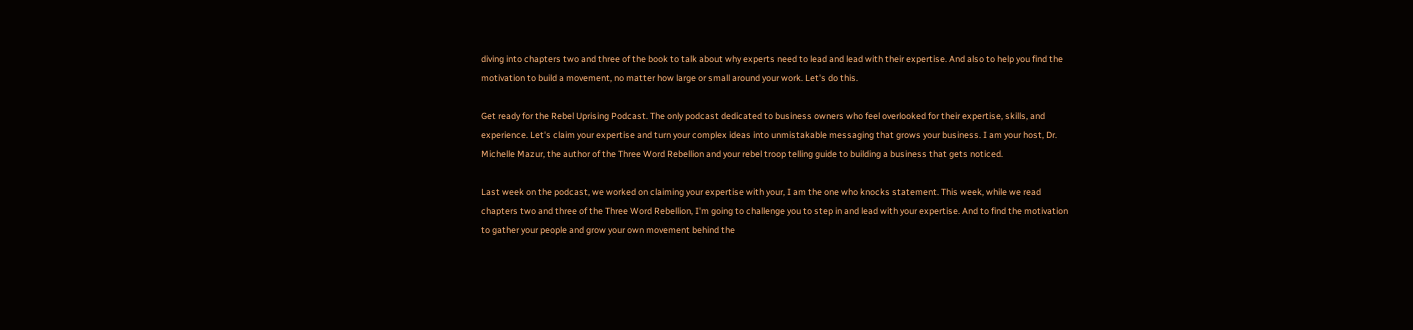diving into chapters two and three of the book to talk about why experts need to lead and lead with their expertise. And also to help you find the motivation to build a movement, no matter how large or small around your work. Let's do this.

Get ready for the Rebel Uprising Podcast. The only podcast dedicated to business owners who feel overlooked for their expertise, skills, and experience. Let's claim your expertise and turn your complex ideas into unmistakable messaging that grows your business. I am your host, Dr. Michelle Mazur, the author of the Three Word Rebellion and your rebel troop telling guide to building a business that gets noticed.

Last week on the podcast, we worked on claiming your expertise with your, I am the one who knocks statement. This week, while we read chapters two and three of the Three Word Rebellion, I'm going to challenge you to step in and lead with your expertise. And to find the motivation to gather your people and grow your own movement behind the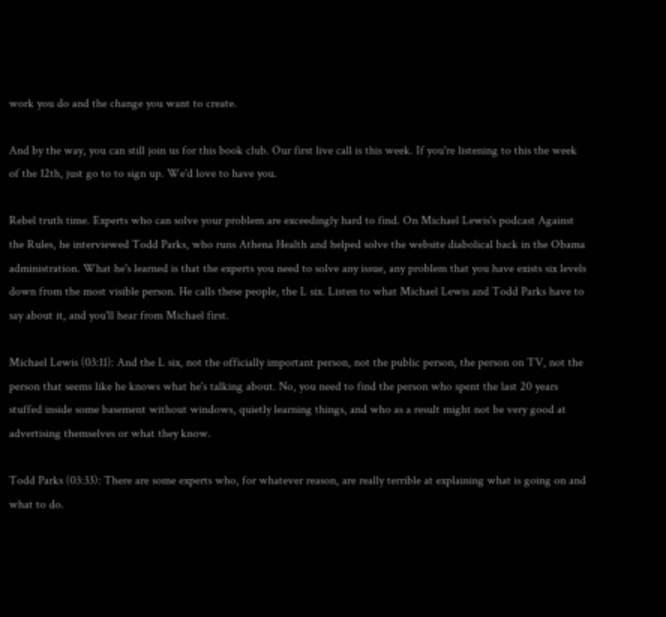work you do and the change you want to create.

And by the way, you can still join us for this book club. Our first live call is this week. If you're listening to this the week of the 12th, just go to to sign up. We'd love to have you.

Rebel truth time. Experts who can solve your problem are exceedingly hard to find. On Michael Lewis's podcast Against the Rules, he interviewed Todd Parks, who runs Athena Health and helped solve the website diabolical back in the Obama administration. What he's learned is that the experts you need to solve any issue, any problem that you have exists six levels down from the most visible person. He calls these people, the L six. Listen to what Michael Lewis and Todd Parks have to say about it, and you'll hear from Michael first.

Michael Lewis (03:11): And the L six, not the officially important person, not the public person, the person on TV, not the person that seems like he knows what he's talking about. No, you need to find the person who spent the last 20 years stuffed inside some basement without windows, quietly learning things, and who as a result might not be very good at advertising themselves or what they know.

Todd Parks (03:33): There are some experts who, for whatever reason, are really terrible at explaining what is going on and what to do.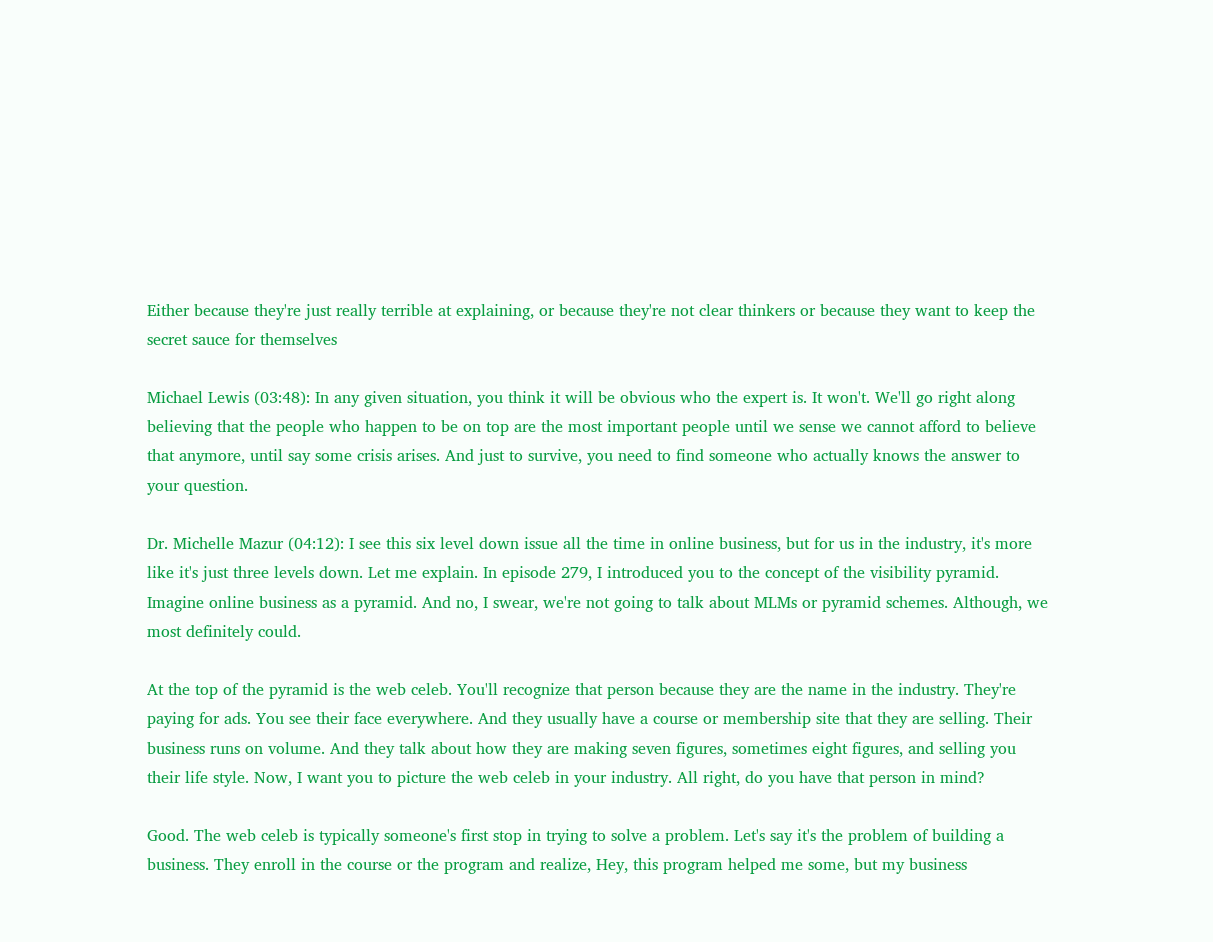Either because they're just really terrible at explaining, or because they're not clear thinkers or because they want to keep the secret sauce for themselves

Michael Lewis (03:48): In any given situation, you think it will be obvious who the expert is. It won't. We'll go right along believing that the people who happen to be on top are the most important people until we sense we cannot afford to believe that anymore, until say some crisis arises. And just to survive, you need to find someone who actually knows the answer to your question.

Dr. Michelle Mazur (04:12): I see this six level down issue all the time in online business, but for us in the industry, it's more like it's just three levels down. Let me explain. In episode 279, I introduced you to the concept of the visibility pyramid. Imagine online business as a pyramid. And no, I swear, we're not going to talk about MLMs or pyramid schemes. Although, we most definitely could.

At the top of the pyramid is the web celeb. You'll recognize that person because they are the name in the industry. They're paying for ads. You see their face everywhere. And they usually have a course or membership site that they are selling. Their business runs on volume. And they talk about how they are making seven figures, sometimes eight figures, and selling you their life style. Now, I want you to picture the web celeb in your industry. All right, do you have that person in mind?

Good. The web celeb is typically someone's first stop in trying to solve a problem. Let's say it's the problem of building a business. They enroll in the course or the program and realize, Hey, this program helped me some, but my business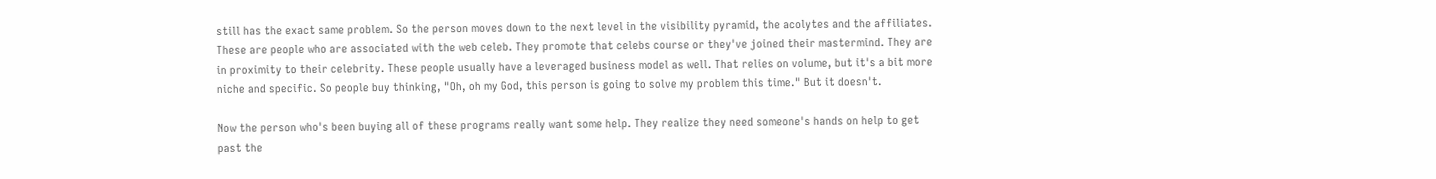still has the exact same problem. So the person moves down to the next level in the visibility pyramid, the acolytes and the affiliates. These are people who are associated with the web celeb. They promote that celebs course or they've joined their mastermind. They are in proximity to their celebrity. These people usually have a leveraged business model as well. That relies on volume, but it's a bit more niche and specific. So people buy thinking, "Oh, oh my God, this person is going to solve my problem this time." But it doesn't.

Now the person who's been buying all of these programs really want some help. They realize they need someone's hands on help to get past the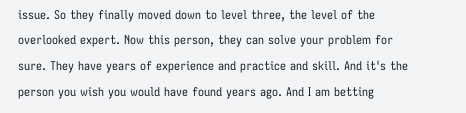issue. So they finally moved down to level three, the level of the overlooked expert. Now this person, they can solve your problem for sure. They have years of experience and practice and skill. And it's the person you wish you would have found years ago. And I am betting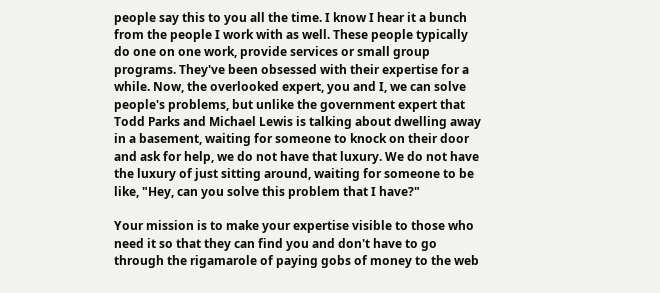people say this to you all the time. I know I hear it a bunch from the people I work with as well. These people typically do one on one work, provide services or small group programs. They've been obsessed with their expertise for a while. Now, the overlooked expert, you and I, we can solve people's problems, but unlike the government expert that Todd Parks and Michael Lewis is talking about dwelling away in a basement, waiting for someone to knock on their door and ask for help, we do not have that luxury. We do not have the luxury of just sitting around, waiting for someone to be like, "Hey, can you solve this problem that I have?"

Your mission is to make your expertise visible to those who need it so that they can find you and don't have to go through the rigamarole of paying gobs of money to the web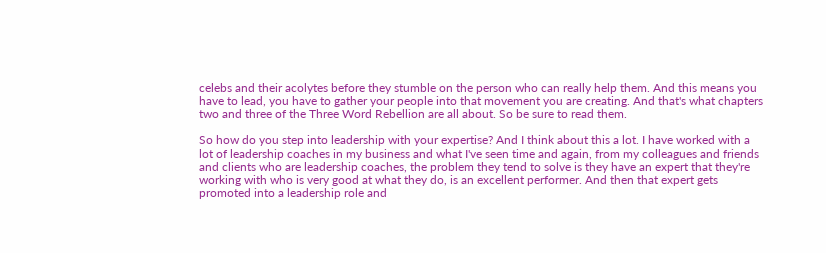celebs and their acolytes before they stumble on the person who can really help them. And this means you have to lead, you have to gather your people into that movement you are creating. And that's what chapters two and three of the Three Word Rebellion are all about. So be sure to read them.

So how do you step into leadership with your expertise? And I think about this a lot. I have worked with a lot of leadership coaches in my business and what I've seen time and again, from my colleagues and friends and clients who are leadership coaches, the problem they tend to solve is they have an expert that they're working with who is very good at what they do, is an excellent performer. And then that expert gets promoted into a leadership role and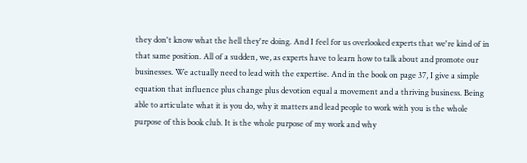they don't know what the hell they're doing. And I feel for us overlooked experts that we're kind of in that same position. All of a sudden, we, as experts have to learn how to talk about and promote our businesses. We actually need to lead with the expertise. And in the book on page 37, I give a simple equation that influence plus change plus devotion equal a movement and a thriving business. Being able to articulate what it is you do, why it matters and lead people to work with you is the whole purpose of this book club. It is the whole purpose of my work and why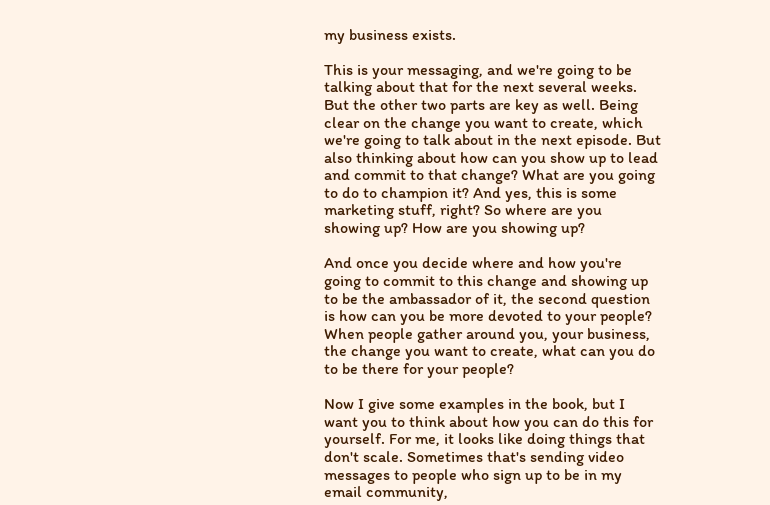my business exists.

This is your messaging, and we're going to be talking about that for the next several weeks. But the other two parts are key as well. Being clear on the change you want to create, which we're going to talk about in the next episode. But also thinking about how can you show up to lead and commit to that change? What are you going to do to champion it? And yes, this is some marketing stuff, right? So where are you showing up? How are you showing up?

And once you decide where and how you're going to commit to this change and showing up to be the ambassador of it, the second question is how can you be more devoted to your people? When people gather around you, your business, the change you want to create, what can you do to be there for your people?

Now I give some examples in the book, but I want you to think about how you can do this for yourself. For me, it looks like doing things that don't scale. Sometimes that's sending video messages to people who sign up to be in my email community,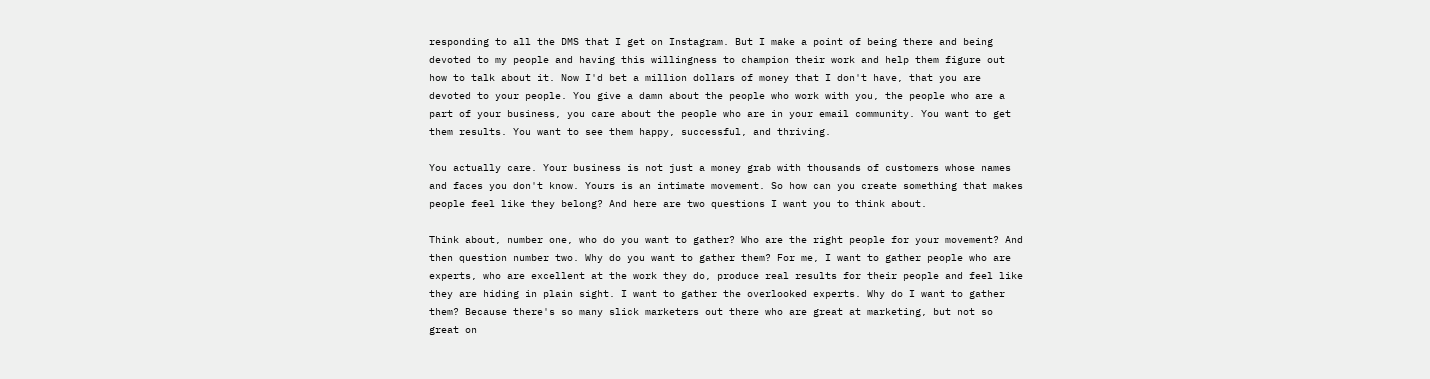responding to all the DMS that I get on Instagram. But I make a point of being there and being devoted to my people and having this willingness to champion their work and help them figure out how to talk about it. Now I'd bet a million dollars of money that I don't have, that you are devoted to your people. You give a damn about the people who work with you, the people who are a part of your business, you care about the people who are in your email community. You want to get them results. You want to see them happy, successful, and thriving.

You actually care. Your business is not just a money grab with thousands of customers whose names and faces you don't know. Yours is an intimate movement. So how can you create something that makes people feel like they belong? And here are two questions I want you to think about.

Think about, number one, who do you want to gather? Who are the right people for your movement? And then question number two. Why do you want to gather them? For me, I want to gather people who are experts, who are excellent at the work they do, produce real results for their people and feel like they are hiding in plain sight. I want to gather the overlooked experts. Why do I want to gather them? Because there's so many slick marketers out there who are great at marketing, but not so great on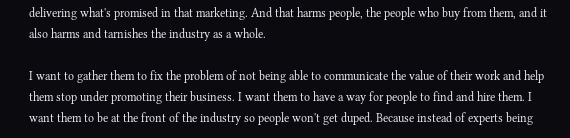delivering what's promised in that marketing. And that harms people, the people who buy from them, and it also harms and tarnishes the industry as a whole.

I want to gather them to fix the problem of not being able to communicate the value of their work and help them stop under promoting their business. I want them to have a way for people to find and hire them. I want them to be at the front of the industry so people won't get duped. Because instead of experts being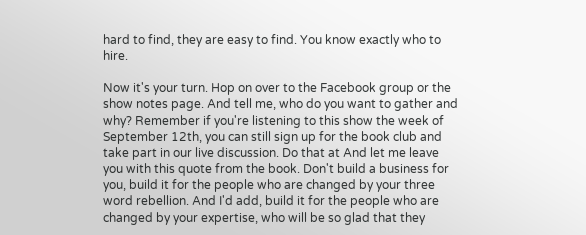hard to find, they are easy to find. You know exactly who to hire.

Now it's your turn. Hop on over to the Facebook group or the show notes page. And tell me, who do you want to gather and why? Remember if you're listening to this show the week of September 12th, you can still sign up for the book club and take part in our live discussion. Do that at And let me leave you with this quote from the book. Don't build a business for you, build it for the people who are changed by your three word rebellion. And I'd add, build it for the people who are changed by your expertise, who will be so glad that they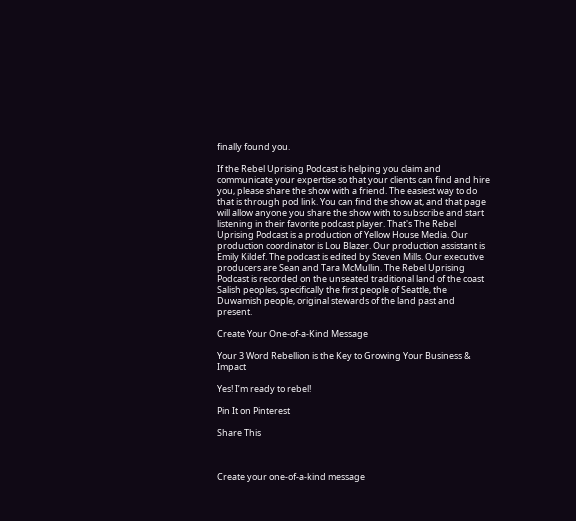finally found you.

If the Rebel Uprising Podcast is helping you claim and communicate your expertise so that your clients can find and hire you, please share the show with a friend. The easiest way to do that is through pod link. You can find the show at, and that page will allow anyone you share the show with to subscribe and start listening in their favorite podcast player. That's The Rebel Uprising Podcast is a production of Yellow House Media. Our production coordinator is Lou Blazer. Our production assistant is Emily Kildef. The podcast is edited by Steven Mills. Our executive producers are Sean and Tara McMullin. The Rebel Uprising Podcast is recorded on the unseated traditional land of the coast Salish peoples, specifically the first people of Seattle, the Duwamish people, original stewards of the land past and present.

Create Your One-of-a-Kind Message

Your 3 Word Rebellion is the Key to Growing Your Business & Impact

Yes! I’m ready to rebel!

Pin It on Pinterest

Share This



Create your one-of-a-kind message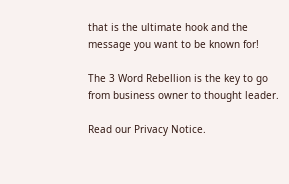that is the ultimate hook and the message you want to be known for!

The 3 Word Rebellion is the key to go from business owner to thought leader.

Read our Privacy Notice.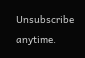Unsubscribe anytime.